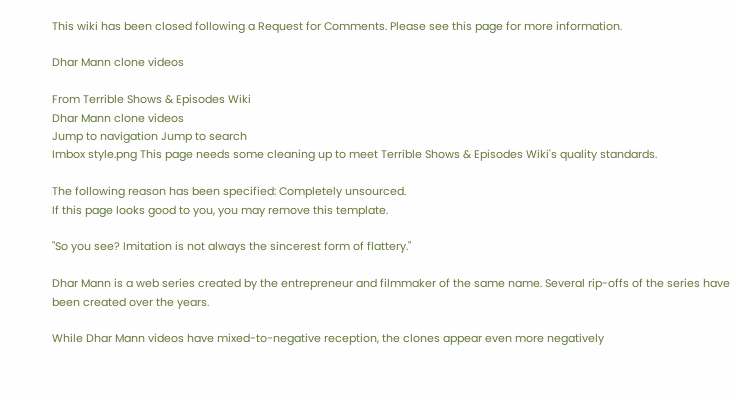This wiki has been closed following a Request for Comments. Please see this page for more information.

Dhar Mann clone videos

From Terrible Shows & Episodes Wiki
Dhar Mann clone videos
Jump to navigation Jump to search
Imbox style.png This page needs some cleaning up to meet Terrible Shows & Episodes Wiki's quality standards.

The following reason has been specified: Completely unsourced.
If this page looks good to you, you may remove this template.

"So you see? Imitation is not always the sincerest form of flattery."

Dhar Mann is a web series created by the entrepreneur and filmmaker of the same name. Several rip-offs of the series have been created over the years.

While Dhar Mann videos have mixed-to-negative reception, the clones appear even more negatively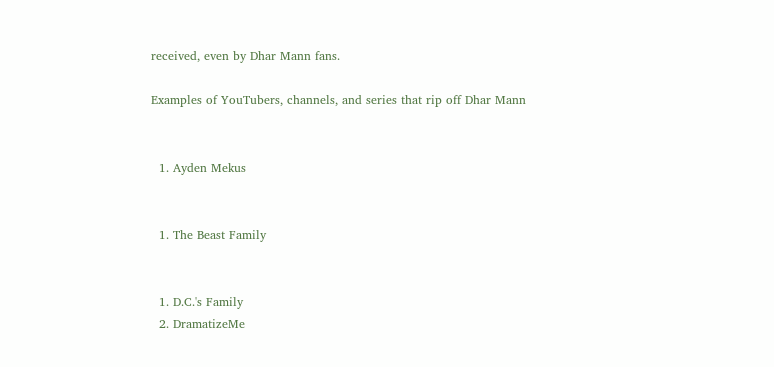received, even by Dhar Mann fans.

Examples of YouTubers, channels, and series that rip off Dhar Mann


  1. Ayden Mekus


  1. The Beast Family


  1. D.C.'s Family
  2. DramatizeMe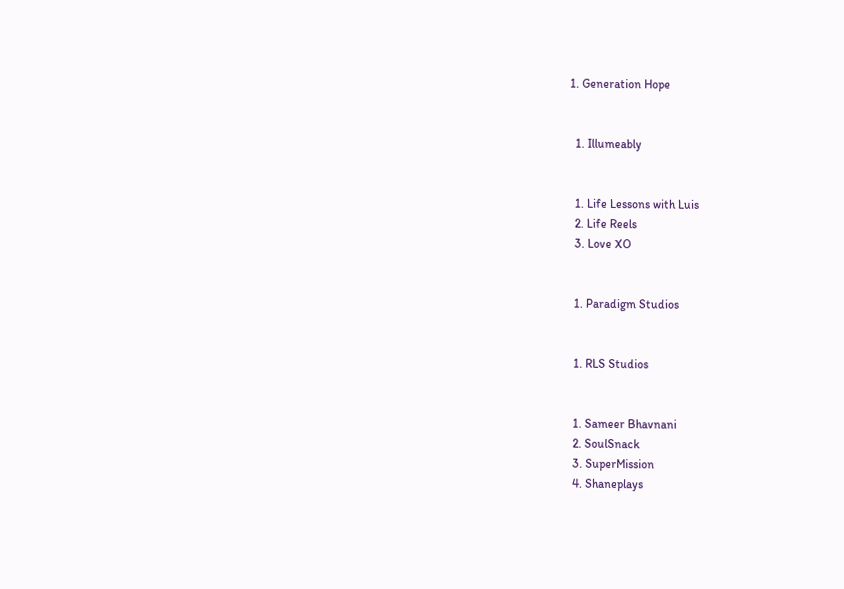1. Generation Hope


  1. Illumeably


  1. Life Lessons with Luis
  2. Life Reels
  3. Love XO


  1. Paradigm Studios


  1. RLS Studios


  1. Sameer Bhavnani
  2. SoulSnack
  3. SuperMission
  4. Shaneplays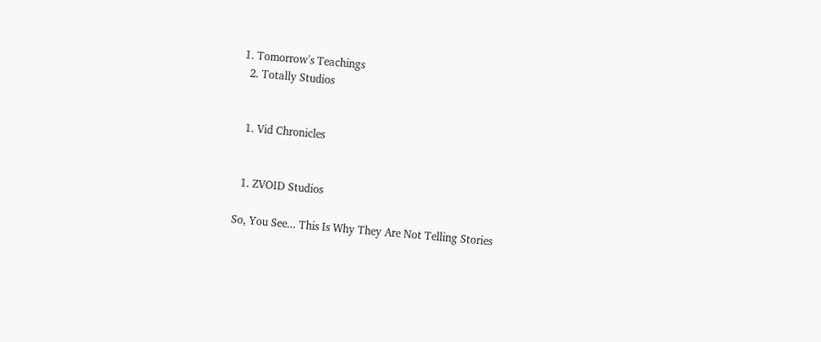1. Tomorrow's Teachings
  2. Totally Studios


  1. Vid Chronicles


  1. ZVOID Studios

So, You See... This Is Why They Are Not Telling Stories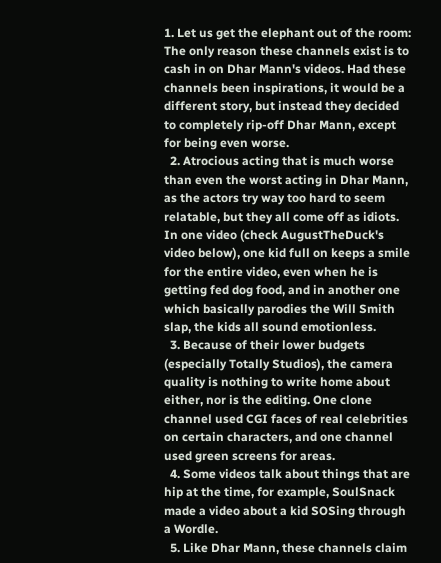1. Let us get the elephant out of the room: The only reason these channels exist is to cash in on Dhar Mann's videos. Had these channels been inspirations, it would be a different story, but instead they decided to completely rip-off Dhar Mann, except for being even worse.
  2. Atrocious acting that is much worse than even the worst acting in Dhar Mann, as the actors try way too hard to seem relatable, but they all come off as idiots. In one video (check AugustTheDuck's video below), one kid full on keeps a smile for the entire video, even when he is getting fed dog food, and in another one which basically parodies the Will Smith slap, the kids all sound emotionless.
  3. Because of their lower budgets (especially Totally Studios), the camera quality is nothing to write home about either, nor is the editing. One clone channel used CGI faces of real celebrities on certain characters, and one channel used green screens for areas.
  4. Some videos talk about things that are hip at the time, for example, SoulSnack made a video about a kid SOSing through a Wordle.
  5. Like Dhar Mann, these channels claim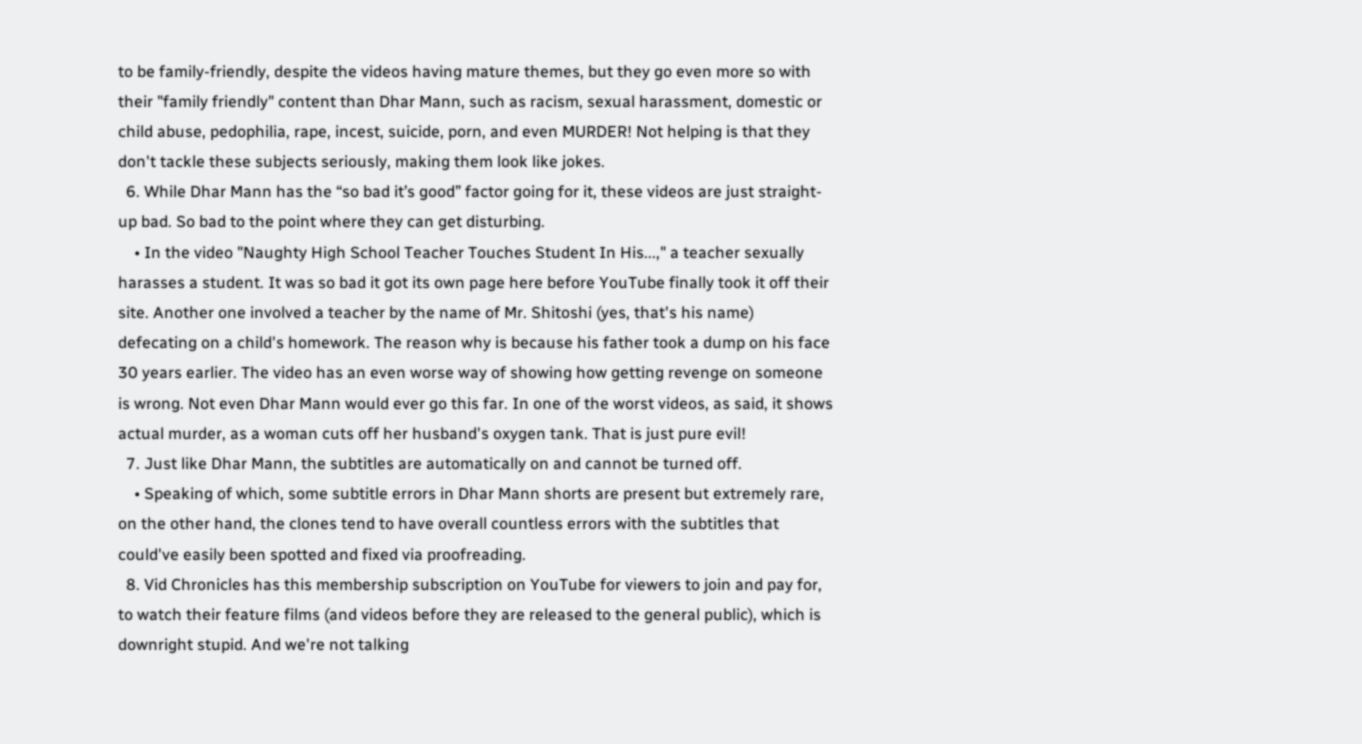to be family-friendly, despite the videos having mature themes, but they go even more so with their "family friendly" content than Dhar Mann, such as racism, sexual harassment, domestic or child abuse, pedophilia, rape, incest, suicide, porn, and even MURDER! Not helping is that they don't tackle these subjects seriously, making them look like jokes.
  6. While Dhar Mann has the “so bad it’s good” factor going for it, these videos are just straight-up bad. So bad to the point where they can get disturbing.
    • In the video "Naughty High School Teacher Touches Student In His...," a teacher sexually harasses a student. It was so bad it got its own page here before YouTube finally took it off their site. Another one involved a teacher by the name of Mr. Shitoshi (yes, that's his name) defecating on a child's homework. The reason why is because his father took a dump on his face 30 years earlier. The video has an even worse way of showing how getting revenge on someone is wrong. Not even Dhar Mann would ever go this far. In one of the worst videos, as said, it shows actual murder, as a woman cuts off her husband's oxygen tank. That is just pure evil!
  7. Just like Dhar Mann, the subtitles are automatically on and cannot be turned off.
    • Speaking of which, some subtitle errors in Dhar Mann shorts are present but extremely rare, on the other hand, the clones tend to have overall countless errors with the subtitles that could've easily been spotted and fixed via proofreading.
  8. Vid Chronicles has this membership subscription on YouTube for viewers to join and pay for, to watch their feature films (and videos before they are released to the general public), which is downright stupid. And we're not talking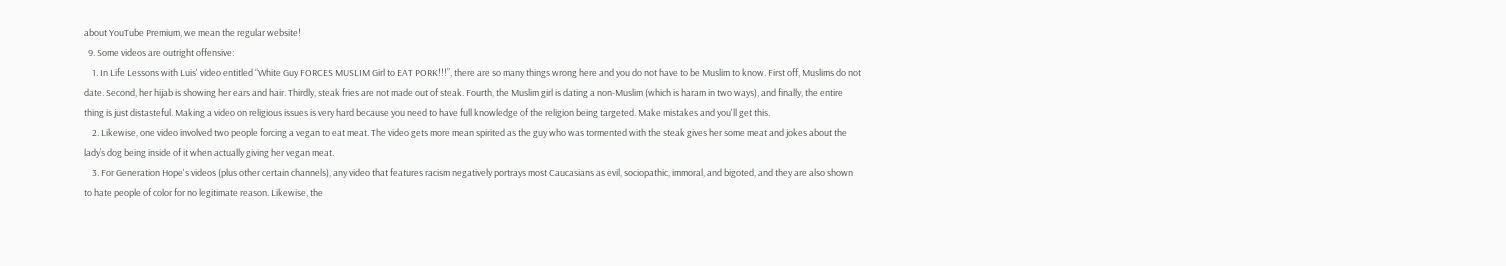about YouTube Premium, we mean the regular website!
  9. Some videos are outright offensive:
    1. In Life Lessons with Luis' video entitled “White Guy FORCES MUSLIM Girl to EAT PORK!!!”, there are so many things wrong here and you do not have to be Muslim to know. First off, Muslims do not date. Second, her hijab is showing her ears and hair. Thirdly, steak fries are not made out of steak. Fourth, the Muslim girl is dating a non-Muslim (which is haram in two ways), and finally, the entire thing is just distasteful. Making a video on religious issues is very hard because you need to have full knowledge of the religion being targeted. Make mistakes and you'll get this.
    2. Likewise, one video involved two people forcing a vegan to eat meat. The video gets more mean spirited as the guy who was tormented with the steak gives her some meat and jokes about the lady’s dog being inside of it when actually giving her vegan meat.
    3. For Generation Hope's videos (plus other certain channels), any video that features racism negatively portrays most Caucasians as evil, sociopathic, immoral, and bigoted, and they are also shown to hate people of color for no legitimate reason. Likewise, the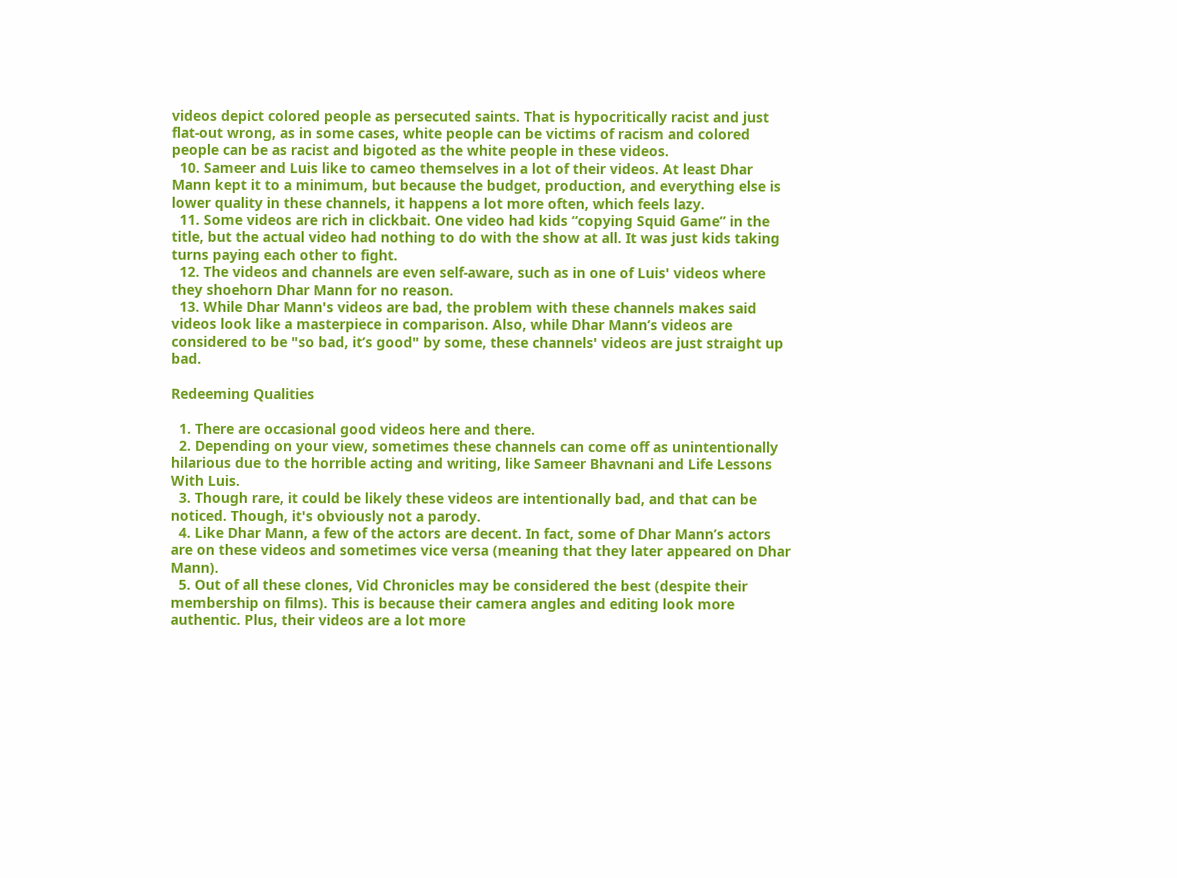videos depict colored people as persecuted saints. That is hypocritically racist and just flat-out wrong, as in some cases, white people can be victims of racism and colored people can be as racist and bigoted as the white people in these videos.
  10. Sameer and Luis like to cameo themselves in a lot of their videos. At least Dhar Mann kept it to a minimum, but because the budget, production, and everything else is lower quality in these channels, it happens a lot more often, which feels lazy.
  11. Some videos are rich in clickbait. One video had kids “copying Squid Game” in the title, but the actual video had nothing to do with the show at all. It was just kids taking turns paying each other to fight.
  12. The videos and channels are even self-aware, such as in one of Luis' videos where they shoehorn Dhar Mann for no reason.
  13. While Dhar Mann's videos are bad, the problem with these channels makes said videos look like a masterpiece in comparison. Also, while Dhar Mann’s videos are considered to be "so bad, it’s good" by some, these channels' videos are just straight up bad.

Redeeming Qualities

  1. There are occasional good videos here and there.
  2. Depending on your view, sometimes these channels can come off as unintentionally hilarious due to the horrible acting and writing, like Sameer Bhavnani and Life Lessons With Luis.
  3. Though rare, it could be likely these videos are intentionally bad, and that can be noticed. Though, it's obviously not a parody.
  4. Like Dhar Mann, a few of the actors are decent. In fact, some of Dhar Mann’s actors are on these videos and sometimes vice versa (meaning that they later appeared on Dhar Mann).
  5. Out of all these clones, Vid Chronicles may be considered the best (despite their membership on films). This is because their camera angles and editing look more authentic. Plus, their videos are a lot more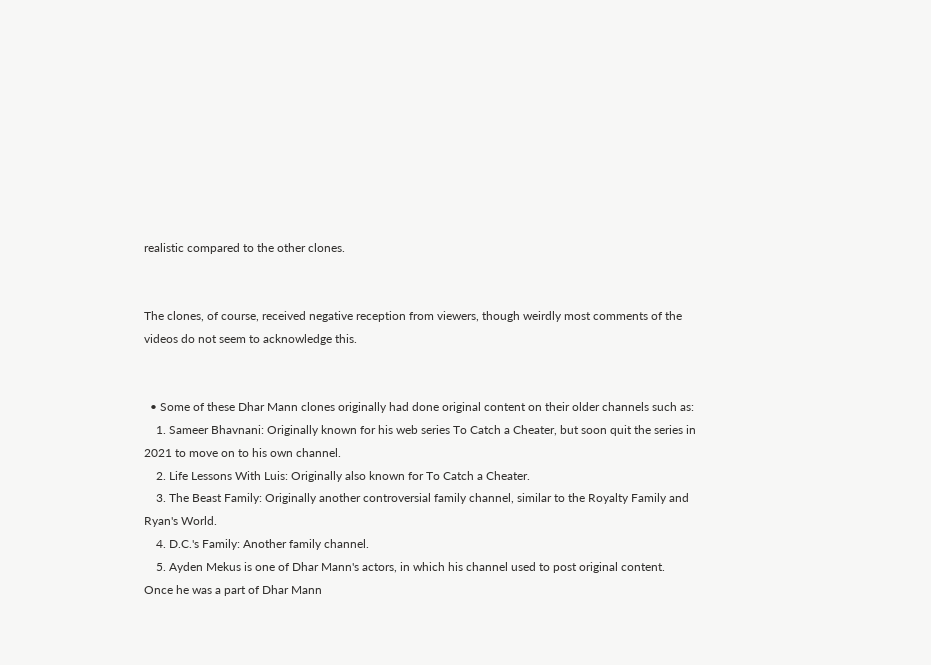realistic compared to the other clones.


The clones, of course, received negative reception from viewers, though weirdly most comments of the videos do not seem to acknowledge this.


  • Some of these Dhar Mann clones originally had done original content on their older channels such as:
    1. Sameer Bhavnani: Originally known for his web series To Catch a Cheater, but soon quit the series in 2021 to move on to his own channel.
    2. Life Lessons With Luis: Originally also known for To Catch a Cheater.
    3. The Beast Family: Originally another controversial family channel, similar to the Royalty Family and Ryan's World.
    4. D.C.'s Family: Another family channel.
    5. Ayden Mekus is one of Dhar Mann's actors, in which his channel used to post original content. Once he was a part of Dhar Mann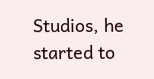Studios, he started to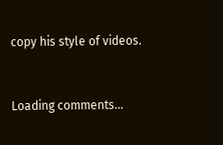copy his style of videos.



Loading comments...